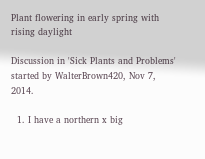Plant flowering in early spring with rising daylight

Discussion in 'Sick Plants and Problems' started by WalterBrown420, Nov 7, 2014.

  1. I have a northern x big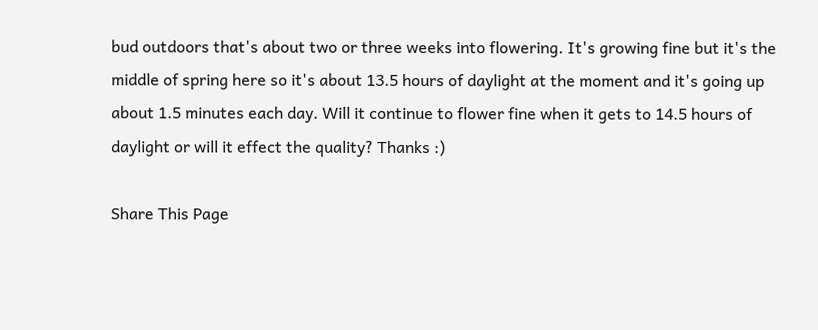bud outdoors that's about two or three weeks into flowering. It's growing fine but it's the middle of spring here so it's about 13.5 hours of daylight at the moment and it's going up about 1.5 minutes each day. Will it continue to flower fine when it gets to 14.5 hours of daylight or will it effect the quality? Thanks :)

Share This Page